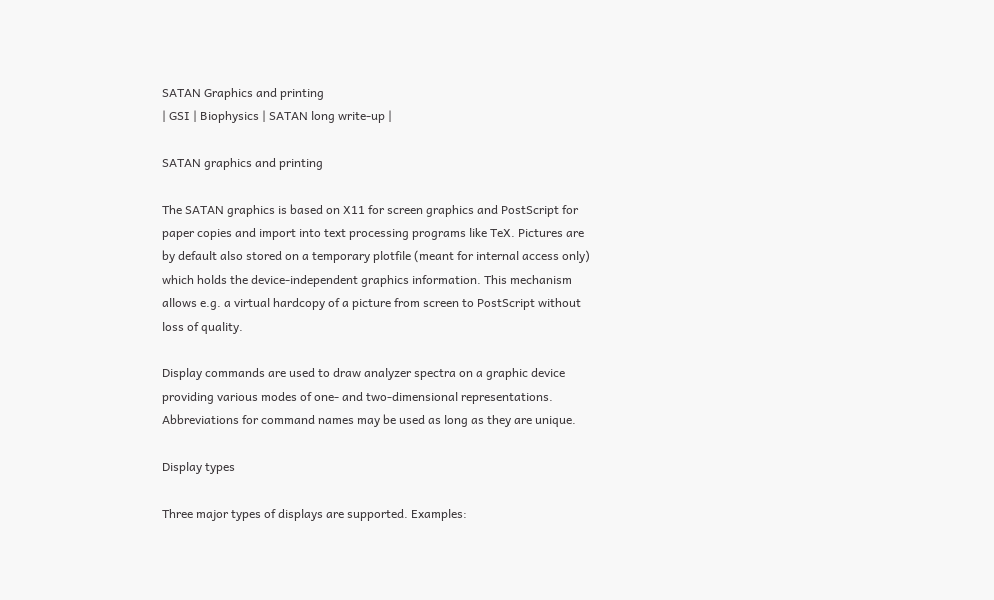SATAN Graphics and printing
| GSI | Biophysics | SATAN long write-up |

SATAN graphics and printing

The SATAN graphics is based on X11 for screen graphics and PostScript for paper copies and import into text processing programs like TeX. Pictures are by default also stored on a temporary plotfile (meant for internal access only) which holds the device-independent graphics information. This mechanism allows e.g. a virtual hardcopy of a picture from screen to PostScript without loss of quality.

Display commands are used to draw analyzer spectra on a graphic device providing various modes of one- and two-dimensional representations. Abbreviations for command names may be used as long as they are unique.

Display types

Three major types of displays are supported. Examples: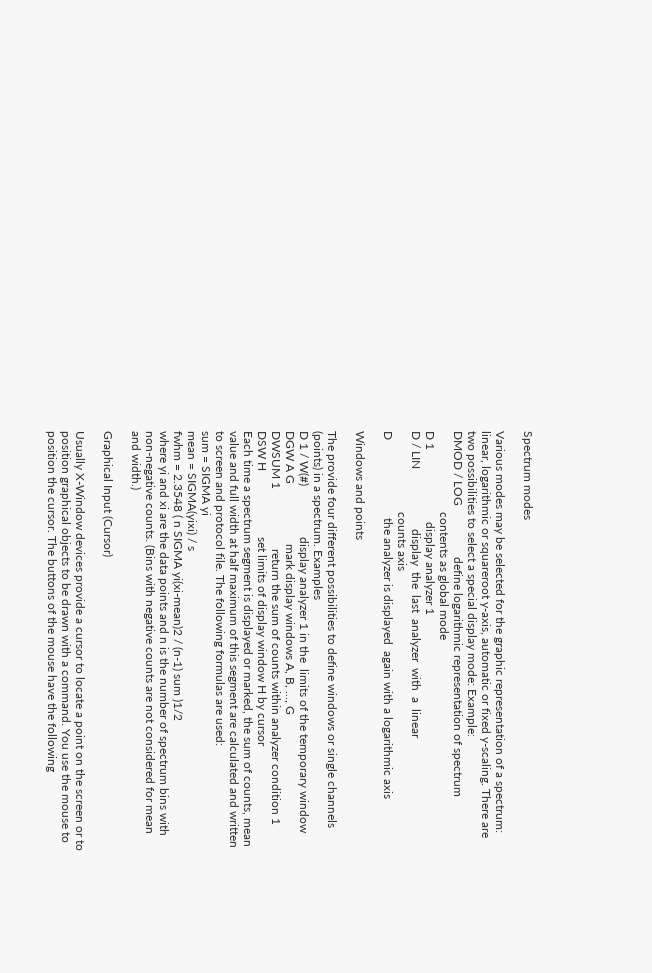Spectrum modes

Various modes may be selected for the graphic representation of a spectrum: linear, logarithmic or squareroot y-axis, automatic or fixed y-scaling. There are two possibilities to select a special display mode: Example:
DMOD / LOG                 define logarithmic representation of spectrum
                           contents as global mode
D 1                        display analyzer 1
D / LIN                    display  the  last  analyzer  with  a  linear
                           counts axis
D                          the analyzer is displayed  again with a logarithmic axis

Windows and points

The provide four different possibilities to define windows or single channels (points) in a spectrum. Examples
D 1 / W(#)                 display analyzer 1 in the  limits of the temporary window
DGW A G                    mark display windows A, B, ..., G
DWSUM 1                    return the sum of counts within analyzer condition 1
DSW H                      set limits of display window H by cursor
Each time a spectrum segment is displayed or marked, the sum of counts, mean value and full width at half maximum of this segment are calculated and written to screen and protocol file. The following formulas are used:
sum = SIGMA yi
mean = SIGMA(yixi) / s
fwhm = 2.3548 ( n SIGMA yi(xi-mean)2 / (n-1) sum )1/2
where yi and xi are the data points and n is the number of spectrum bins with non-negative counts. (Bins with negative counts are not considered for mean and width.)

Graphical Input (Cursor)

Usually X-Window devices provide a cursor to locate a point on the screen or to position graphical objects to be drawn with a command. You use the mouse to position the cursor. The buttons of the mouse have the following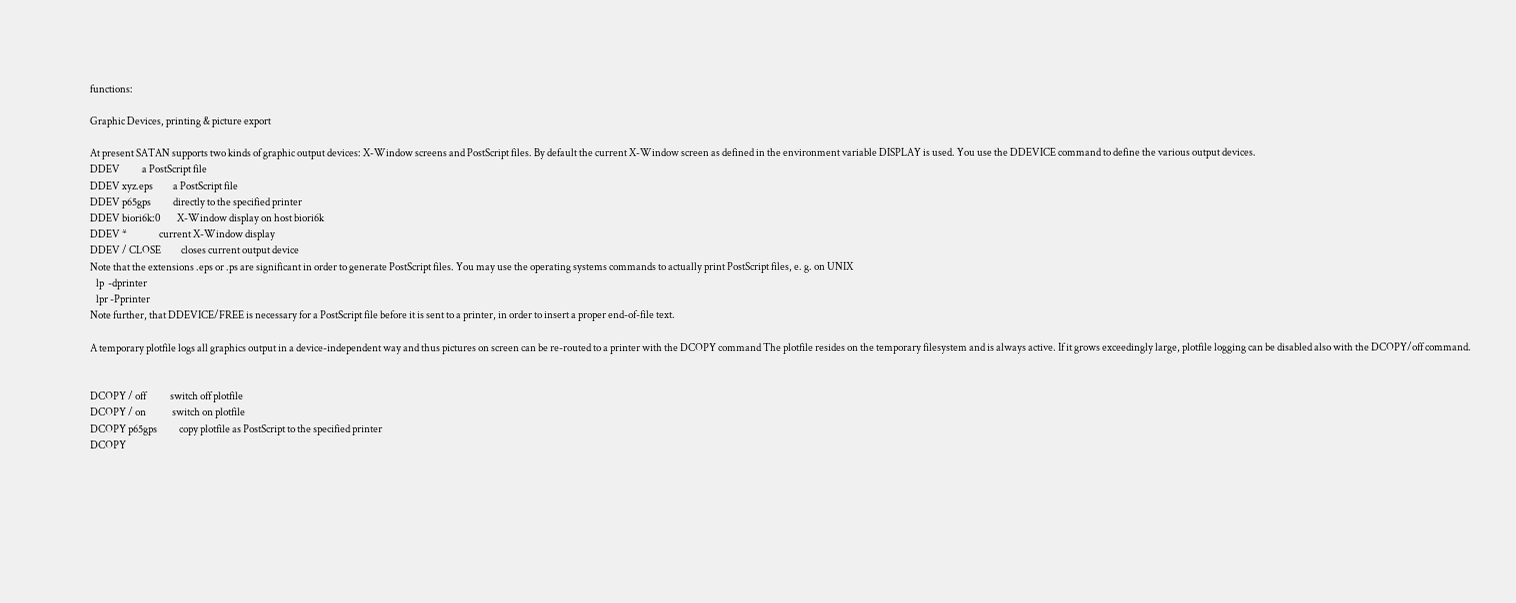functions:

Graphic Devices, printing & picture export

At present SATAN supports two kinds of graphic output devices: X-Window screens and PostScript files. By default the current X-Window screen as defined in the environment variable DISPLAY is used. You use the DDEVICE command to define the various output devices.
DDEV           a PostScript file
DDEV xyz.eps          a PostScript file
DDEV p65gps           directly to the specified printer
DDEV biori6k:0        X-Window display on host biori6k
DDEV *                current X-Window display
DDEV / CLOSE          closes current output device
Note that the extensions .eps or .ps are significant in order to generate PostScript files. You may use the operating systems commands to actually print PostScript files, e. g. on UNIX
   lp  -dprinter
   lpr -Pprinter
Note further, that DDEVICE/FREE is necessary for a PostScript file before it is sent to a printer, in order to insert a proper end-of-file text.

A temporary plotfile logs all graphics output in a device-independent way and thus pictures on screen can be re-routed to a printer with the DCOPY command The plotfile resides on the temporary filesystem and is always active. If it grows exceedingly large, plotfile logging can be disabled also with the DCOPY/off command.


DCOPY / off            switch off plotfile
DCOPY / on             switch on plotfile
DCOPY p65gps           copy plotfile as PostScript to the specified printer
DCOPY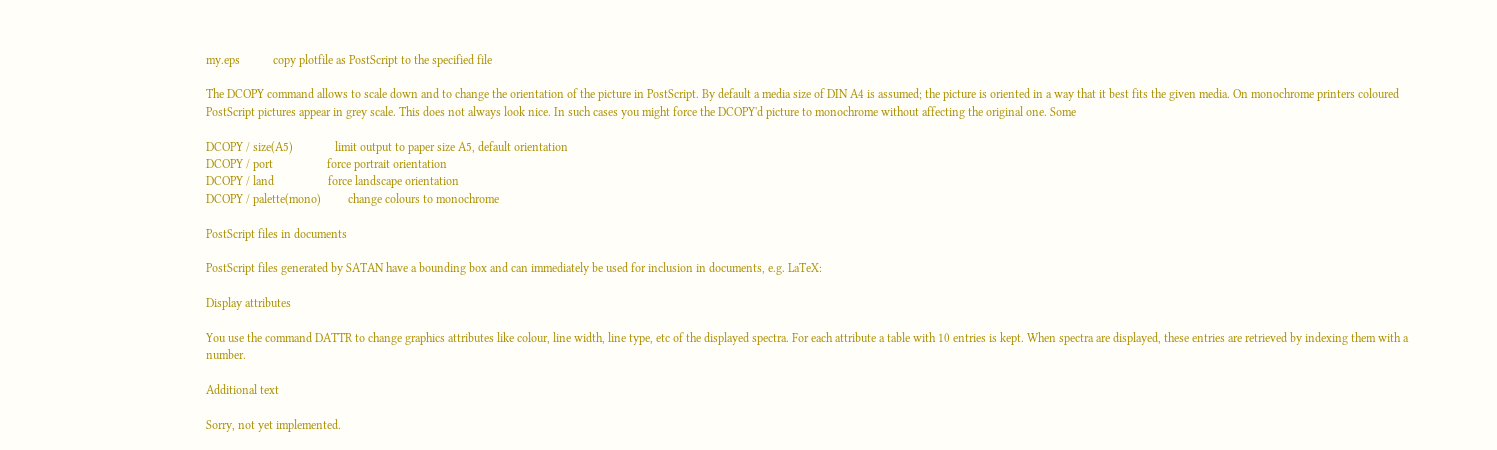my.eps           copy plotfile as PostScript to the specified file

The DCOPY command allows to scale down and to change the orientation of the picture in PostScript. By default a media size of DIN A4 is assumed; the picture is oriented in a way that it best fits the given media. On monochrome printers coloured PostScript pictures appear in grey scale. This does not always look nice. In such cases you might force the DCOPY'd picture to monochrome without affecting the original one. Some

DCOPY / size(A5)              limit output to paper size A5, default orientation
DCOPY / port                  force portrait orientation
DCOPY / land                  force landscape orientation
DCOPY / palette(mono)         change colours to monochrome

PostScript files in documents

PostScript files generated by SATAN have a bounding box and can immediately be used for inclusion in documents, e.g. LaTeX:

Display attributes

You use the command DATTR to change graphics attributes like colour, line width, line type, etc of the displayed spectra. For each attribute a table with 10 entries is kept. When spectra are displayed, these entries are retrieved by indexing them with a number.

Additional text

Sorry, not yet implemented.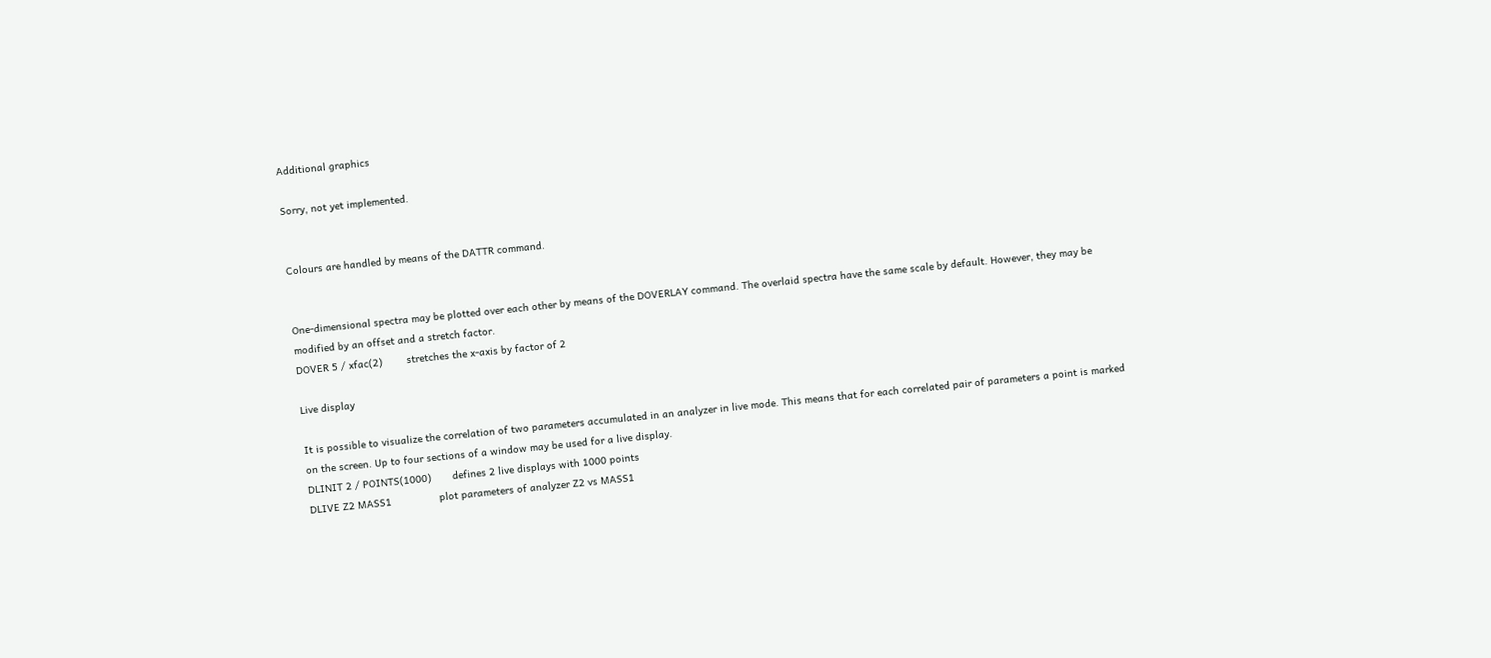Additional graphics

Sorry, not yet implemented.


Colours are handled by means of the DATTR command.


One-dimensional spectra may be plotted over each other by means of the DOVERLAY command. The overlaid spectra have the same scale by default. However, they may be modified by an offset and a stretch factor.
DOVER 5 / xfac(2)        stretches the x-axis by factor of 2

Live display

It is possible to visualize the correlation of two parameters accumulated in an analyzer in live mode. This means that for each correlated pair of parameters a point is marked on the screen. Up to four sections of a window may be used for a live display.
DLINIT 2 / POINTS(1000)       defines 2 live displays with 1000 points
DLIVE Z2 MASS1                plot parameters of analyzer Z2 vs MASS1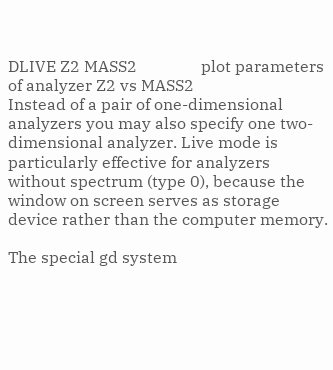DLIVE Z2 MASS2                plot parameters of analyzer Z2 vs MASS2
Instead of a pair of one-dimensional analyzers you may also specify one two-dimensional analyzer. Live mode is particularly effective for analyzers without spectrum (type 0), because the window on screen serves as storage device rather than the computer memory.

The special gd system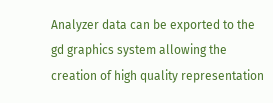Analyzer data can be exported to the gd graphics system allowing the creation of high quality representation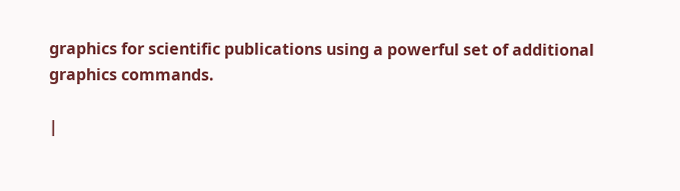graphics for scientific publications using a powerful set of additional graphics commands.

|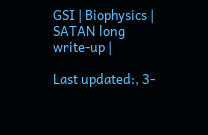GSI | Biophysics | SATAN long write-up |

Last updated:, 3-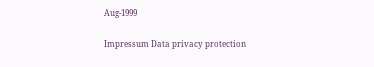Aug-1999

Impressum Data privacy protection